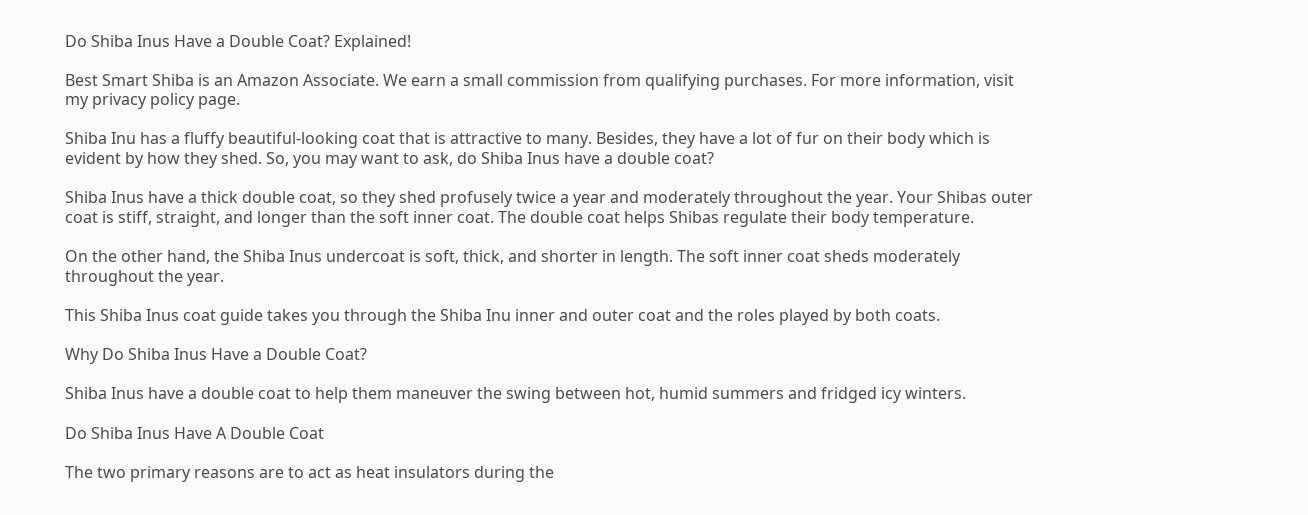Do Shiba Inus Have a Double Coat? Explained!

Best Smart Shiba is an Amazon Associate. We earn a small commission from qualifying purchases. For more information, visit my privacy policy page.

Shiba Inu has a fluffy beautiful-looking coat that is attractive to many. Besides, they have a lot of fur on their body which is evident by how they shed. So, you may want to ask, do Shiba Inus have a double coat?

Shiba Inus have a thick double coat, so they shed profusely twice a year and moderately throughout the year. Your Shibas outer coat is stiff, straight, and longer than the soft inner coat. The double coat helps Shibas regulate their body temperature.

On the other hand, the Shiba Inus undercoat is soft, thick, and shorter in length. The soft inner coat sheds moderately throughout the year.

This Shiba Inus coat guide takes you through the Shiba Inu inner and outer coat and the roles played by both coats.

Why Do Shiba Inus Have a Double Coat?

Shiba Inus have a double coat to help them maneuver the swing between hot, humid summers and fridged icy winters.

Do Shiba Inus Have A Double Coat

The two primary reasons are to act as heat insulators during the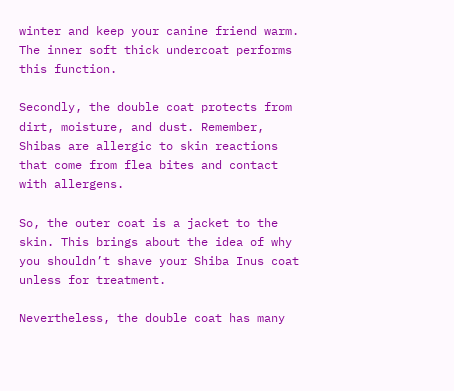winter and keep your canine friend warm. The inner soft thick undercoat performs this function.

Secondly, the double coat protects from dirt, moisture, and dust. Remember, Shibas are allergic to skin reactions that come from flea bites and contact with allergens.

So, the outer coat is a jacket to the skin. This brings about the idea of why you shouldn’t shave your Shiba Inus coat unless for treatment.

Nevertheless, the double coat has many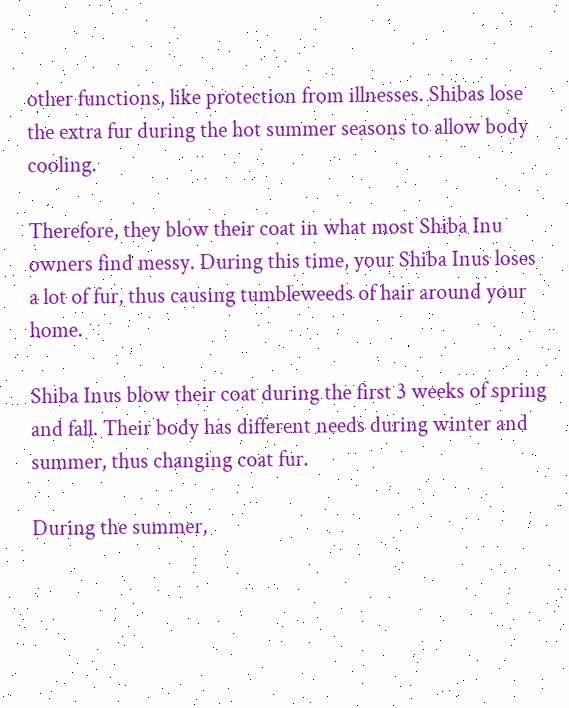other functions, like protection from illnesses. Shibas lose the extra fur during the hot summer seasons to allow body cooling.

Therefore, they blow their coat in what most Shiba Inu owners find messy. During this time, your Shiba Inus loses a lot of fur, thus causing tumbleweeds of hair around your home.

Shiba Inus blow their coat during the first 3 weeks of spring and fall. Their body has different needs during winter and summer, thus changing coat fur.

During the summer,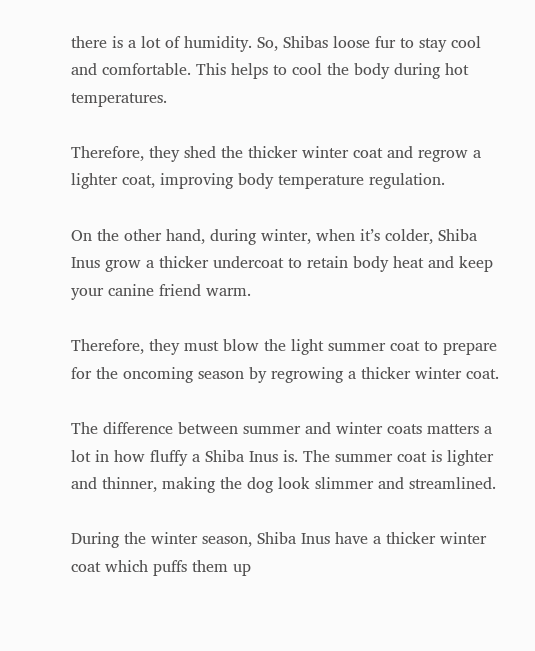there is a lot of humidity. So, Shibas loose fur to stay cool and comfortable. This helps to cool the body during hot temperatures.

Therefore, they shed the thicker winter coat and regrow a lighter coat, improving body temperature regulation.

On the other hand, during winter, when it’s colder, Shiba Inus grow a thicker undercoat to retain body heat and keep your canine friend warm.

Therefore, they must blow the light summer coat to prepare for the oncoming season by regrowing a thicker winter coat.

The difference between summer and winter coats matters a lot in how fluffy a Shiba Inus is. The summer coat is lighter and thinner, making the dog look slimmer and streamlined.

During the winter season, Shiba Inus have a thicker winter coat which puffs them up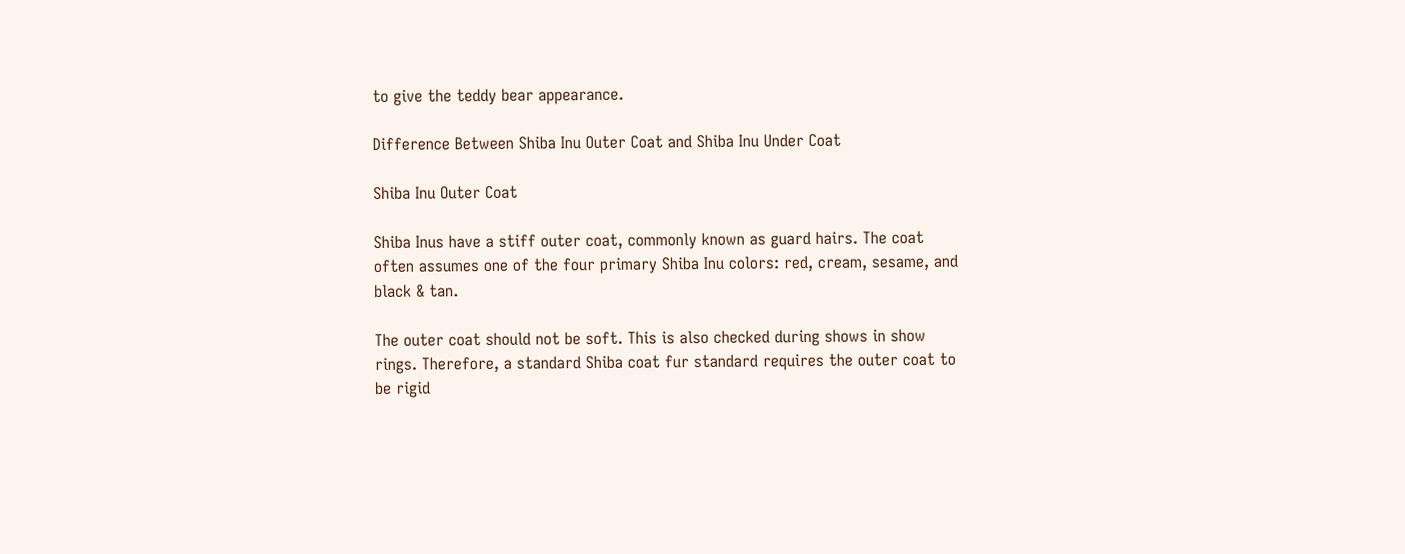to give the teddy bear appearance.

Difference Between Shiba Inu Outer Coat and Shiba Inu Under Coat

Shiba Inu Outer Coat

Shiba Inus have a stiff outer coat, commonly known as guard hairs. The coat often assumes one of the four primary Shiba Inu colors: red, cream, sesame, and black & tan.

The outer coat should not be soft. This is also checked during shows in show rings. Therefore, a standard Shiba coat fur standard requires the outer coat to be rigid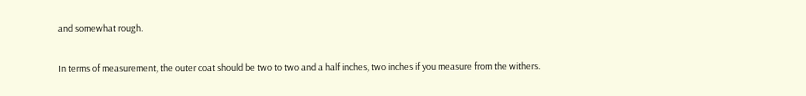and somewhat rough.

In terms of measurement, the outer coat should be two to two and a half inches, two inches if you measure from the withers.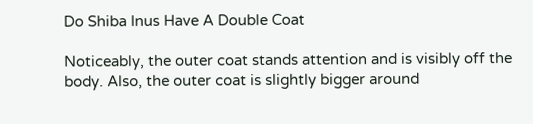Do Shiba Inus Have A Double Coat

Noticeably, the outer coat stands attention and is visibly off the body. Also, the outer coat is slightly bigger around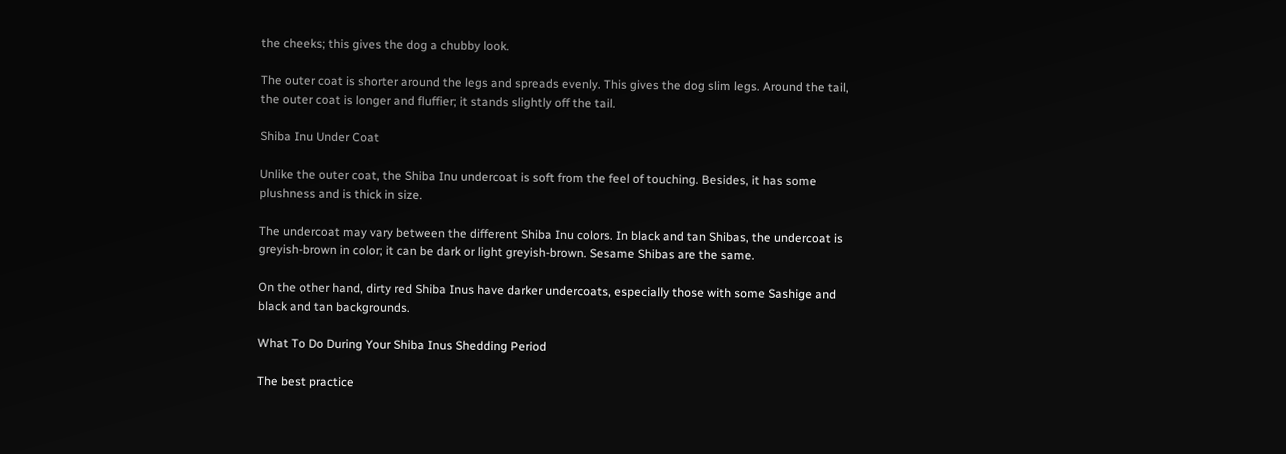the cheeks; this gives the dog a chubby look.

The outer coat is shorter around the legs and spreads evenly. This gives the dog slim legs. Around the tail, the outer coat is longer and fluffier; it stands slightly off the tail.

Shiba Inu Under Coat

Unlike the outer coat, the Shiba Inu undercoat is soft from the feel of touching. Besides, it has some plushness and is thick in size.

The undercoat may vary between the different Shiba Inu colors. In black and tan Shibas, the undercoat is greyish-brown in color; it can be dark or light greyish-brown. Sesame Shibas are the same.

On the other hand, dirty red Shiba Inus have darker undercoats, especially those with some Sashige and black and tan backgrounds.

What To Do During Your Shiba Inus Shedding Period

The best practice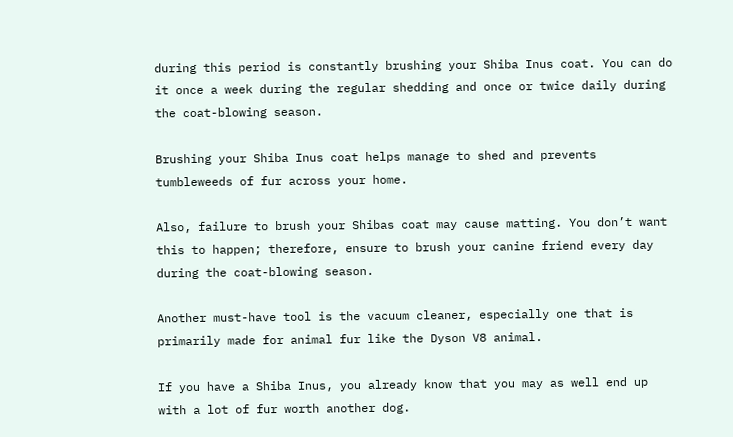during this period is constantly brushing your Shiba Inus coat. You can do it once a week during the regular shedding and once or twice daily during the coat-blowing season.

Brushing your Shiba Inus coat helps manage to shed and prevents tumbleweeds of fur across your home.

Also, failure to brush your Shibas coat may cause matting. You don’t want this to happen; therefore, ensure to brush your canine friend every day during the coat-blowing season.

Another must-have tool is the vacuum cleaner, especially one that is primarily made for animal fur like the Dyson V8 animal.

If you have a Shiba Inus, you already know that you may as well end up with a lot of fur worth another dog.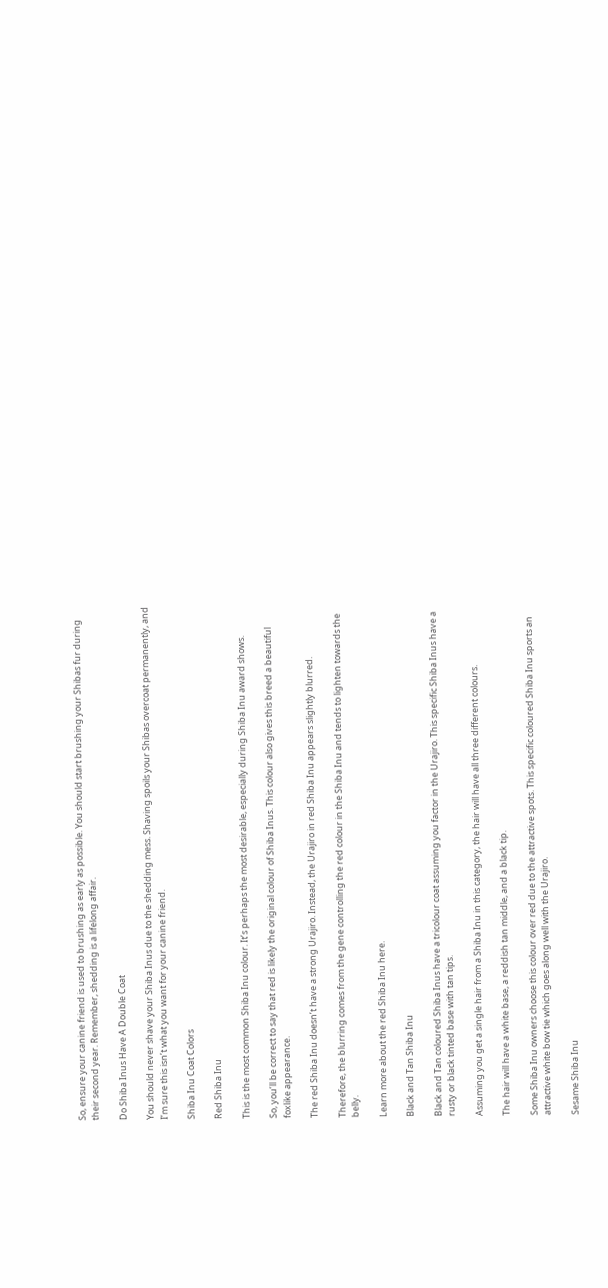So, ensure your canine friend is used to brushing as early as possible. You should start brushing your Shibas fur during their second year. Remember, shedding is a lifelong affair.

Do Shiba Inus Have A Double Coat

You should never shave your Shiba Inus due to the shedding mess. Shaving spoils your Shibas overcoat permanently, and I’m sure this isn’t what you want for your canine friend.

Shiba Inu Coat Colors

Red Shiba Inu

This is the most common Shiba Inu colour. It’s perhaps the most desirable, especially during Shiba Inu award shows.

So, you’ll be correct to say that red is likely the original colour of Shiba Inus. This colour also gives this breed a beautiful foxlike appearance.

The red Shiba Inu doesn’t have a strong Urajiro. Instead, the Urajiro in red Shiba Inu appears slightly blurred.

Therefore, the blurring comes from the gene controlling the red colour in the Shiba Inu and tends to lighten towards the belly.

Learn more about the red Shiba Inu here.

Black and Tan Shiba Inu

Black and Tan coloured Shiba Inus have a tricolour coat assuming you factor in the Urajiro. This specific Shiba Inus have a rusty or black tinted base with tan tips.

Assuming you get a single hair from a Shiba Inu in this category, the hair will have all three different colours.

The hair will have a white base, a reddish tan middle, and a black tip.

Some Shiba Inu owners choose this colour over red due to the attractive spots. This specific coloured Shiba Inu sports an attractive white bow tie which goes along well with the Urajiro.

Sesame Shiba Inu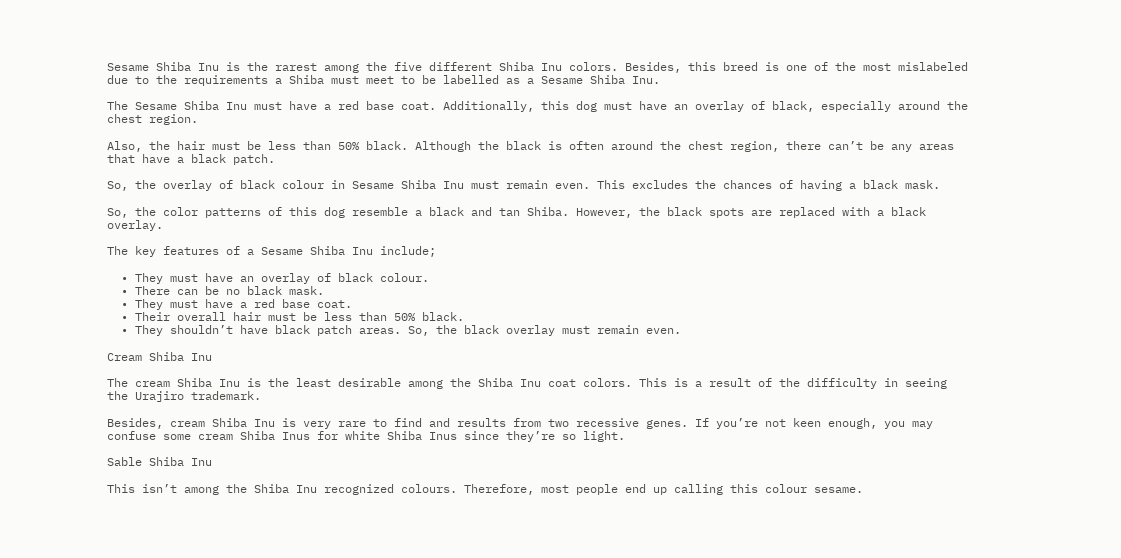Sesame Shiba Inu is the rarest among the five different Shiba Inu colors. Besides, this breed is one of the most mislabeled due to the requirements a Shiba must meet to be labelled as a Sesame Shiba Inu.

The Sesame Shiba Inu must have a red base coat. Additionally, this dog must have an overlay of black, especially around the chest region.

Also, the hair must be less than 50% black. Although the black is often around the chest region, there can’t be any areas that have a black patch.

So, the overlay of black colour in Sesame Shiba Inu must remain even. This excludes the chances of having a black mask.

So, the color patterns of this dog resemble a black and tan Shiba. However, the black spots are replaced with a black overlay.

The key features of a Sesame Shiba Inu include;

  • They must have an overlay of black colour.
  • There can be no black mask.
  • They must have a red base coat.
  • Their overall hair must be less than 50% black.
  • They shouldn’t have black patch areas. So, the black overlay must remain even.

Cream Shiba Inu

The cream Shiba Inu is the least desirable among the Shiba Inu coat colors. This is a result of the difficulty in seeing the Urajiro trademark.

Besides, cream Shiba Inu is very rare to find and results from two recessive genes. If you’re not keen enough, you may confuse some cream Shiba Inus for white Shiba Inus since they’re so light.

Sable Shiba Inu

This isn’t among the Shiba Inu recognized colours. Therefore, most people end up calling this colour sesame.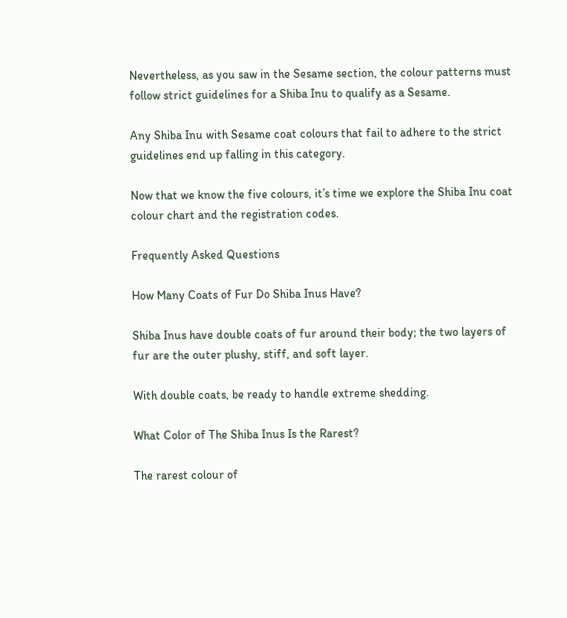Nevertheless, as you saw in the Sesame section, the colour patterns must follow strict guidelines for a Shiba Inu to qualify as a Sesame.

Any Shiba Inu with Sesame coat colours that fail to adhere to the strict guidelines end up falling in this category.

Now that we know the five colours, it’s time we explore the Shiba Inu coat colour chart and the registration codes.

Frequently Asked Questions

How Many Coats of Fur Do Shiba Inus Have?

Shiba Inus have double coats of fur around their body; the two layers of fur are the outer plushy, stiff, and soft layer.

With double coats, be ready to handle extreme shedding.

What Color of The Shiba Inus Is the Rarest?

The rarest colour of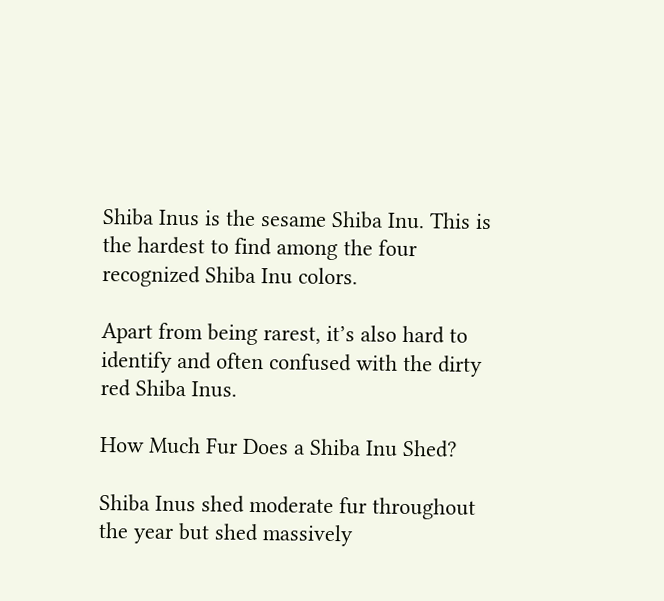Shiba Inus is the sesame Shiba Inu. This is the hardest to find among the four recognized Shiba Inu colors.

Apart from being rarest, it’s also hard to identify and often confused with the dirty red Shiba Inus.

How Much Fur Does a Shiba Inu Shed?

Shiba Inus shed moderate fur throughout the year but shed massively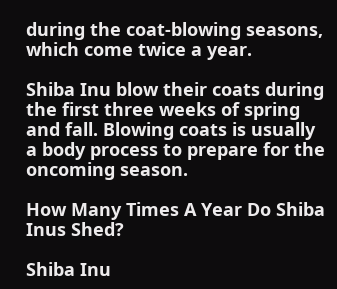during the coat-blowing seasons, which come twice a year.

Shiba Inu blow their coats during the first three weeks of spring and fall. Blowing coats is usually a body process to prepare for the oncoming season.

How Many Times A Year Do Shiba Inus Shed?

Shiba Inu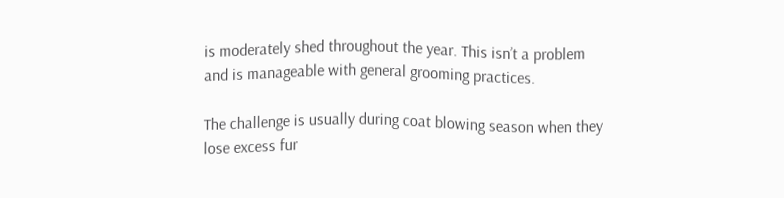is moderately shed throughout the year. This isn’t a problem and is manageable with general grooming practices.

The challenge is usually during coat blowing season when they lose excess fur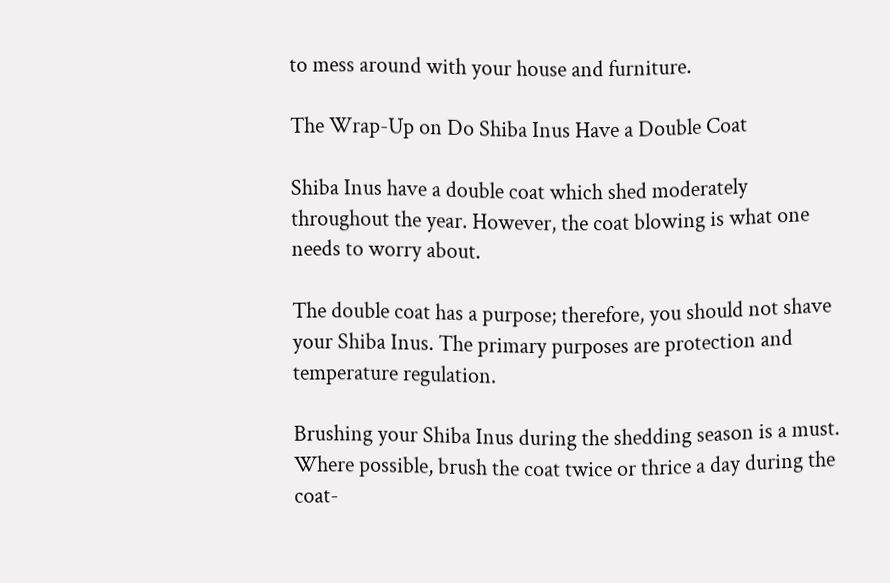to mess around with your house and furniture.

The Wrap-Up on Do Shiba Inus Have a Double Coat

Shiba Inus have a double coat which shed moderately throughout the year. However, the coat blowing is what one needs to worry about.

The double coat has a purpose; therefore, you should not shave your Shiba Inus. The primary purposes are protection and temperature regulation.

Brushing your Shiba Inus during the shedding season is a must. Where possible, brush the coat twice or thrice a day during the coat-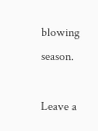blowing season.

Leave a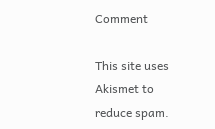Comment

This site uses Akismet to reduce spam.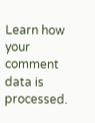Learn how your comment data is processed.